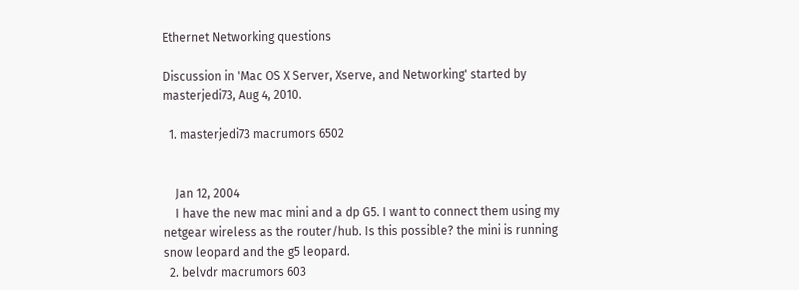Ethernet Networking questions

Discussion in 'Mac OS X Server, Xserve, and Networking' started by masterjedi73, Aug 4, 2010.

  1. masterjedi73 macrumors 6502


    Jan 12, 2004
    I have the new mac mini and a dp G5. I want to connect them using my netgear wireless as the router/hub. Is this possible? the mini is running snow leopard and the g5 leopard.
  2. belvdr macrumors 603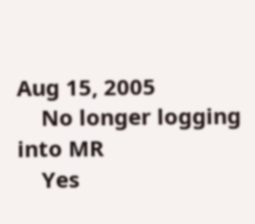Aug 15, 2005
    No longer logging into MR
    Yes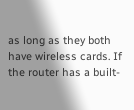as long as they both have wireless cards. If the router has a built-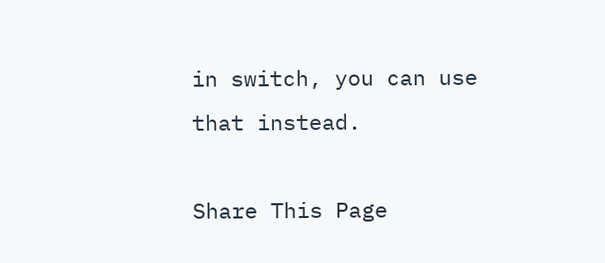in switch, you can use that instead.

Share This Page